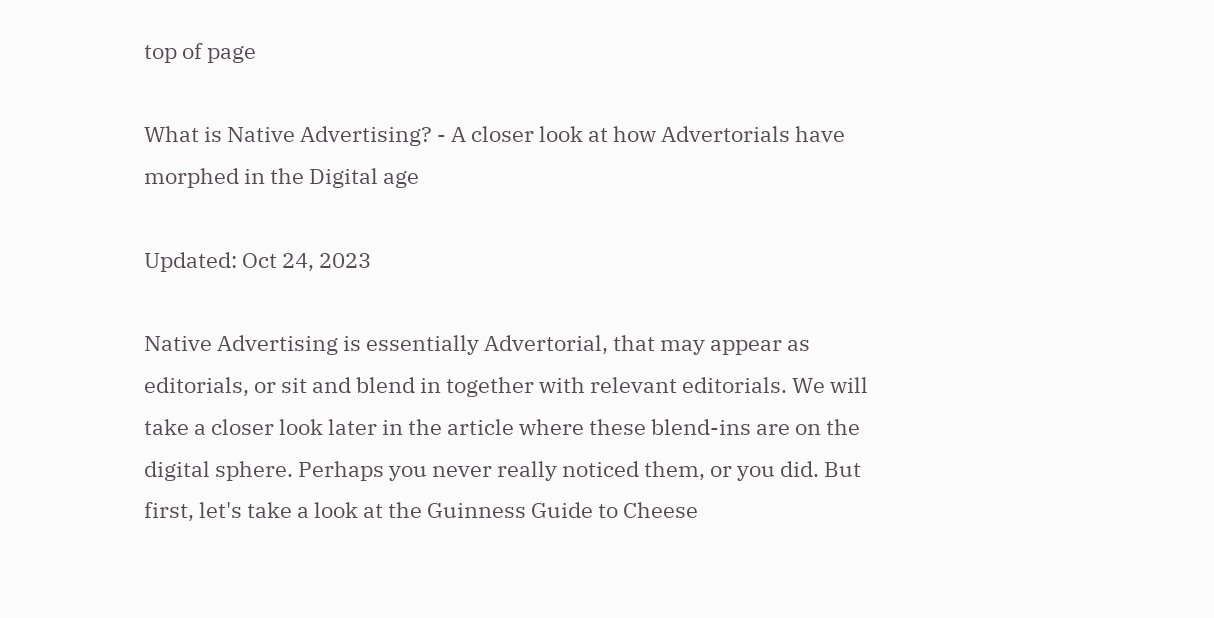top of page

What is Native Advertising? - A closer look at how Advertorials have morphed in the Digital age

Updated: Oct 24, 2023

Native Advertising is essentially Advertorial, that may appear as editorials, or sit and blend in together with relevant editorials. We will take a closer look later in the article where these blend-ins are on the digital sphere. Perhaps you never really noticed them, or you did. But first, let's take a look at the Guinness Guide to Cheese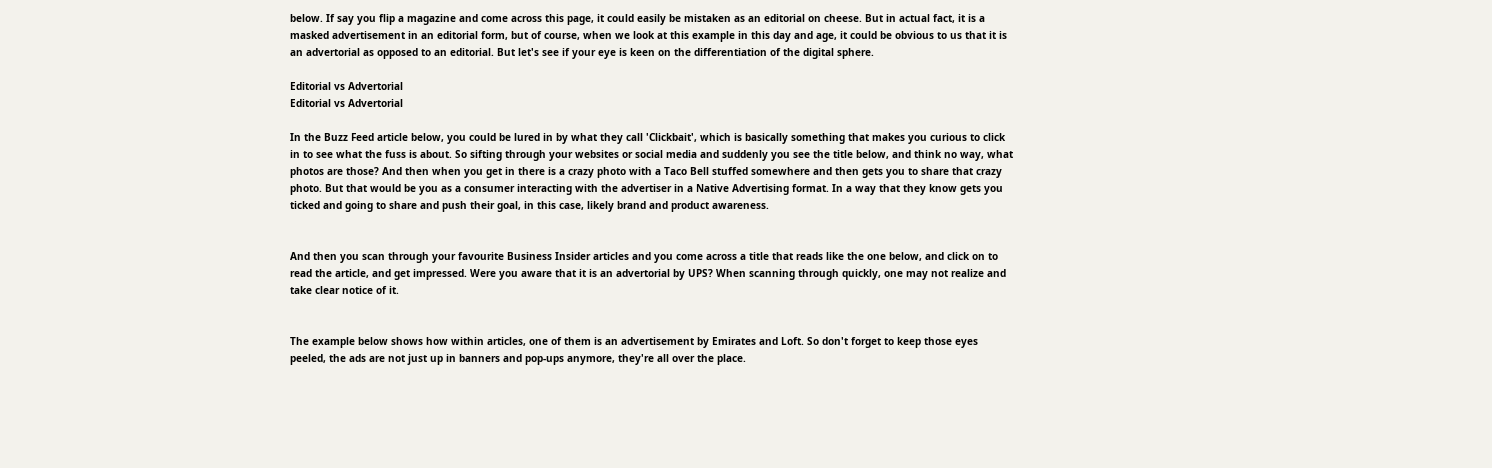below. If say you flip a magazine and come across this page, it could easily be mistaken as an editorial on cheese. But in actual fact, it is a masked advertisement in an editorial form, but of course, when we look at this example in this day and age, it could be obvious to us that it is an advertorial as opposed to an editorial. But let's see if your eye is keen on the differentiation of the digital sphere.

Editorial vs Advertorial
Editorial vs Advertorial

In the Buzz Feed article below, you could be lured in by what they call 'Clickbait', which is basically something that makes you curious to click in to see what the fuss is about. So sifting through your websites or social media and suddenly you see the title below, and think no way, what photos are those? And then when you get in there is a crazy photo with a Taco Bell stuffed somewhere and then gets you to share that crazy photo. But that would be you as a consumer interacting with the advertiser in a Native Advertising format. In a way that they know gets you ticked and going to share and push their goal, in this case, likely brand and product awareness.


And then you scan through your favourite Business Insider articles and you come across a title that reads like the one below, and click on to read the article, and get impressed. Were you aware that it is an advertorial by UPS? When scanning through quickly, one may not realize and take clear notice of it.


The example below shows how within articles, one of them is an advertisement by Emirates and Loft. So don't forget to keep those eyes peeled, the ads are not just up in banners and pop-ups anymore, they're all over the place.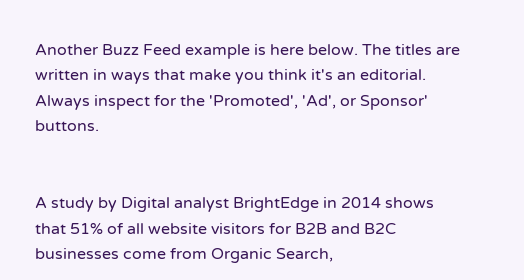Another Buzz Feed example is here below. The titles are written in ways that make you think it's an editorial. Always inspect for the 'Promoted', 'Ad', or Sponsor' buttons.


A study by Digital analyst BrightEdge in 2014 shows that 51% of all website visitors for B2B and B2C businesses come from Organic Search,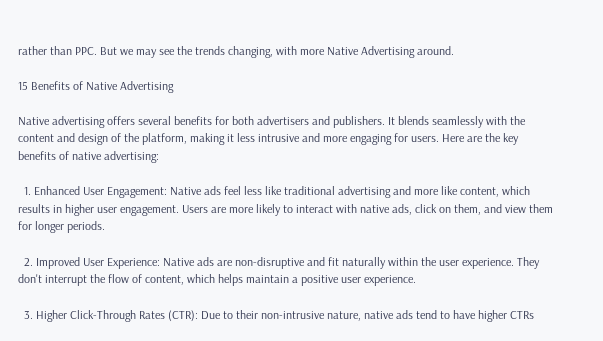rather than PPC. But we may see the trends changing, with more Native Advertising around.

15 Benefits of Native Advertising

Native advertising offers several benefits for both advertisers and publishers. It blends seamlessly with the content and design of the platform, making it less intrusive and more engaging for users. Here are the key benefits of native advertising:

  1. Enhanced User Engagement: Native ads feel less like traditional advertising and more like content, which results in higher user engagement. Users are more likely to interact with native ads, click on them, and view them for longer periods.

  2. Improved User Experience: Native ads are non-disruptive and fit naturally within the user experience. They don't interrupt the flow of content, which helps maintain a positive user experience.

  3. Higher Click-Through Rates (CTR): Due to their non-intrusive nature, native ads tend to have higher CTRs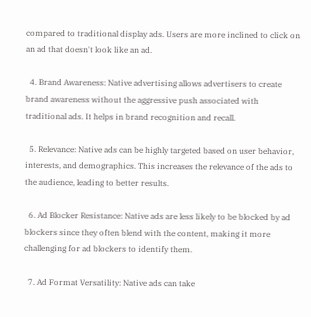compared to traditional display ads. Users are more inclined to click on an ad that doesn't look like an ad.

  4. Brand Awareness: Native advertising allows advertisers to create brand awareness without the aggressive push associated with traditional ads. It helps in brand recognition and recall.

  5. Relevance: Native ads can be highly targeted based on user behavior, interests, and demographics. This increases the relevance of the ads to the audience, leading to better results.

  6. Ad Blocker Resistance: Native ads are less likely to be blocked by ad blockers since they often blend with the content, making it more challenging for ad blockers to identify them.

  7. Ad Format Versatility: Native ads can take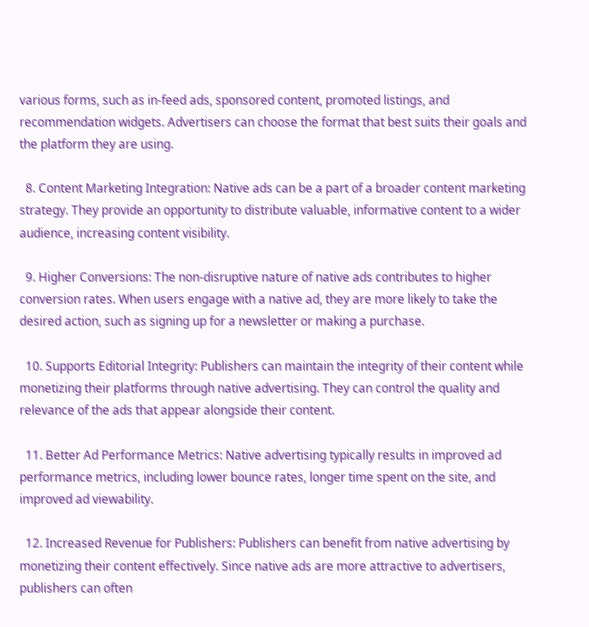various forms, such as in-feed ads, sponsored content, promoted listings, and recommendation widgets. Advertisers can choose the format that best suits their goals and the platform they are using.

  8. Content Marketing Integration: Native ads can be a part of a broader content marketing strategy. They provide an opportunity to distribute valuable, informative content to a wider audience, increasing content visibility.

  9. Higher Conversions: The non-disruptive nature of native ads contributes to higher conversion rates. When users engage with a native ad, they are more likely to take the desired action, such as signing up for a newsletter or making a purchase.

  10. Supports Editorial Integrity: Publishers can maintain the integrity of their content while monetizing their platforms through native advertising. They can control the quality and relevance of the ads that appear alongside their content.

  11. Better Ad Performance Metrics: Native advertising typically results in improved ad performance metrics, including lower bounce rates, longer time spent on the site, and improved ad viewability.

  12. Increased Revenue for Publishers: Publishers can benefit from native advertising by monetizing their content effectively. Since native ads are more attractive to advertisers, publishers can often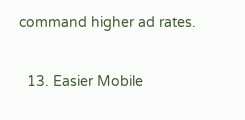command higher ad rates.

  13. Easier Mobile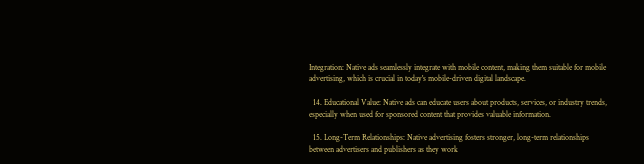Integration: Native ads seamlessly integrate with mobile content, making them suitable for mobile advertising, which is crucial in today's mobile-driven digital landscape.

  14. Educational Value: Native ads can educate users about products, services, or industry trends, especially when used for sponsored content that provides valuable information.

  15. Long-Term Relationships: Native advertising fosters stronger, long-term relationships between advertisers and publishers as they work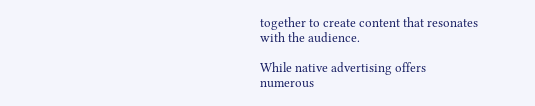together to create content that resonates with the audience.

While native advertising offers numerous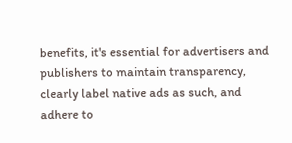benefits, it's essential for advertisers and publishers to maintain transparency, clearly label native ads as such, and adhere to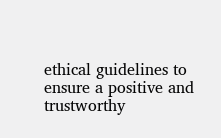ethical guidelines to ensure a positive and trustworthy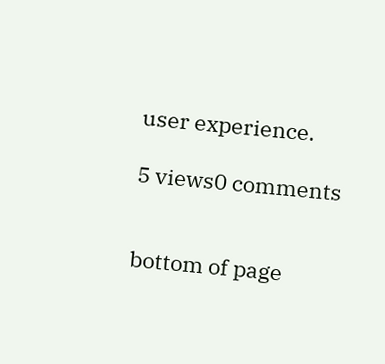user experience.

5 views0 comments


bottom of page